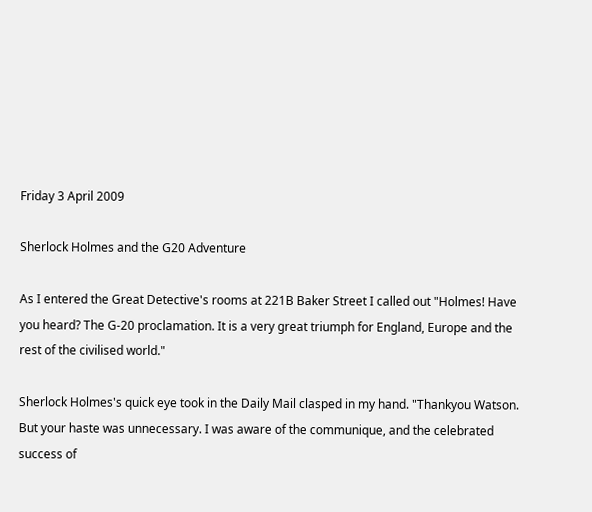Friday 3 April 2009

Sherlock Holmes and the G20 Adventure

As I entered the Great Detective's rooms at 221B Baker Street I called out "Holmes! Have you heard? The G-20 proclamation. It is a very great triumph for England, Europe and the rest of the civilised world."

Sherlock Holmes's quick eye took in the Daily Mail clasped in my hand. "Thankyou Watson. But your haste was unnecessary. I was aware of the communique, and the celebrated success of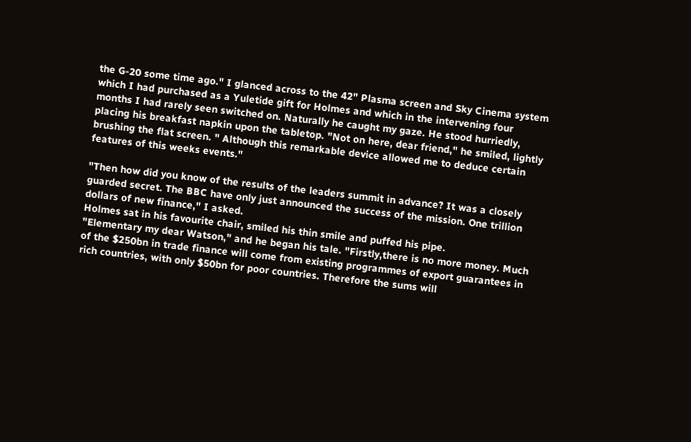the G-20 some time ago." I glanced across to the 42" Plasma screen and Sky Cinema system which I had purchased as a Yuletide gift for Holmes and which in the intervening four months I had rarely seen switched on. Naturally he caught my gaze. He stood hurriedly, placing his breakfast napkin upon the tabletop. "Not on here, dear friend," he smiled, lightly brushing the flat screen. " Although this remarkable device allowed me to deduce certain features of this weeks events."

"Then how did you know of the results of the leaders summit in advance? It was a closely guarded secret. The BBC have only just announced the success of the mission. One trillion dollars of new finance," I asked.
Holmes sat in his favourite chair, smiled his thin smile and puffed his pipe.
"Elementary my dear Watson," and he began his tale. "Firstly,there is no more money. Much of the $250bn in trade finance will come from existing programmes of export guarantees in rich countries, with only $50bn for poor countries. Therefore the sums will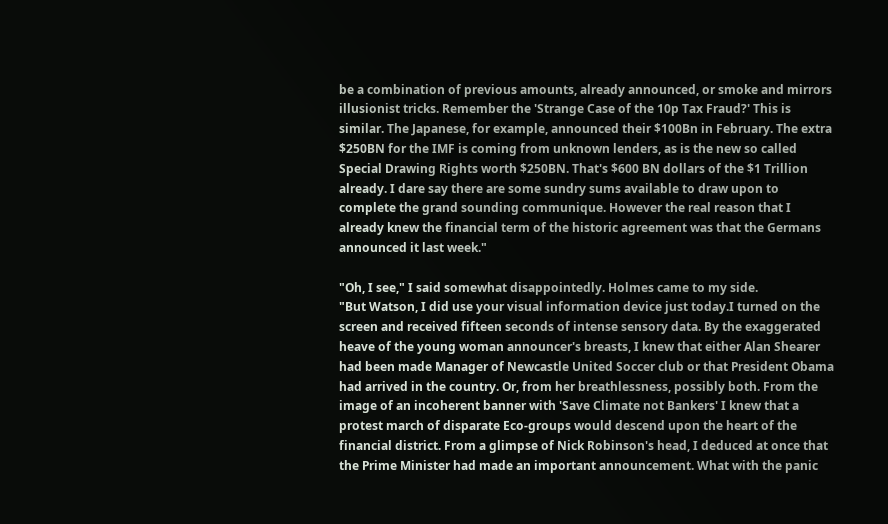be a combination of previous amounts, already announced, or smoke and mirrors illusionist tricks. Remember the 'Strange Case of the 10p Tax Fraud?' This is similar. The Japanese, for example, announced their $100Bn in February. The extra $250BN for the IMF is coming from unknown lenders, as is the new so called Special Drawing Rights worth $250BN. That's $600 BN dollars of the $1 Trillion already. I dare say there are some sundry sums available to draw upon to complete the grand sounding communique. However the real reason that I already knew the financial term of the historic agreement was that the Germans announced it last week."

"Oh, I see," I said somewhat disappointedly. Holmes came to my side.
"But Watson, I did use your visual information device just today.I turned on the screen and received fifteen seconds of intense sensory data. By the exaggerated heave of the young woman announcer's breasts, I knew that either Alan Shearer had been made Manager of Newcastle United Soccer club or that President Obama had arrived in the country. Or, from her breathlessness, possibly both. From the image of an incoherent banner with 'Save Climate not Bankers' I knew that a protest march of disparate Eco-groups would descend upon the heart of the financial district. From a glimpse of Nick Robinson's head, I deduced at once that the Prime Minister had made an important announcement. What with the panic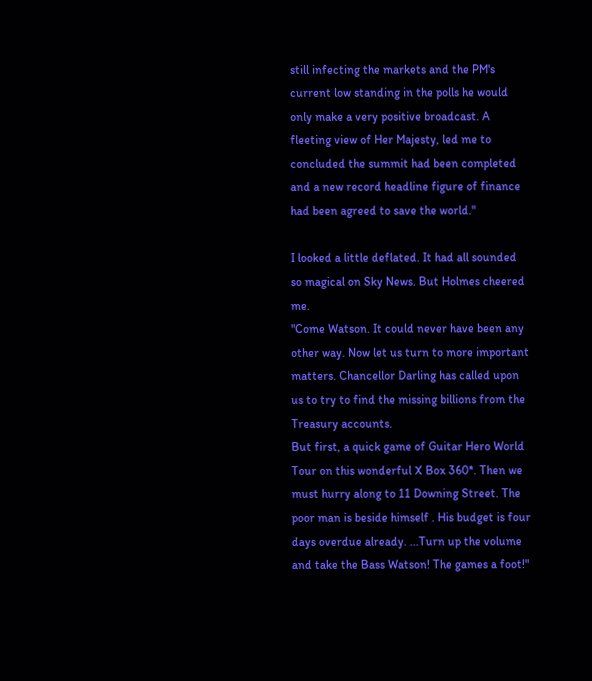still infecting the markets and the PM's current low standing in the polls he would only make a very positive broadcast. A fleeting view of Her Majesty, led me to concluded the summit had been completed and a new record headline figure of finance had been agreed to save the world."

I looked a little deflated. It had all sounded so magical on Sky News. But Holmes cheered me.
"Come Watson. It could never have been any other way. Now let us turn to more important matters. Chancellor Darling has called upon us to try to find the missing billions from the Treasury accounts.
But first, a quick game of Guitar Hero World Tour on this wonderful X Box 360*. Then we must hurry along to 11 Downing Street. The poor man is beside himself . His budget is four days overdue already. ...Turn up the volume and take the Bass Watson! The games a foot!"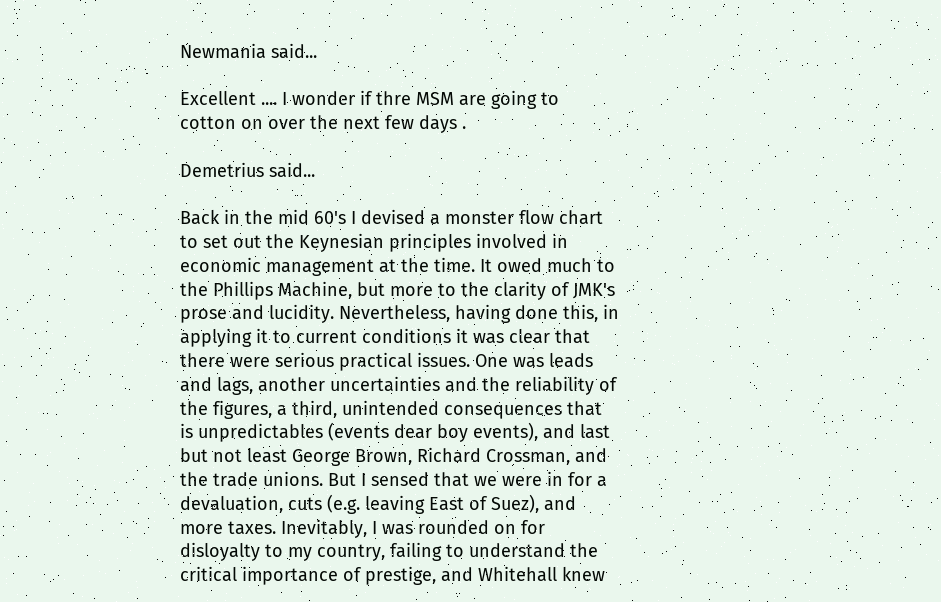Newmania said...

Excellent .... I wonder if thre MSM are going to cotton on over the next few days .

Demetrius said...

Back in the mid 60's I devised a monster flow chart to set out the Keynesian principles involved in economic management at the time. It owed much to the Phillips Machine, but more to the clarity of JMK's prose and lucidity. Nevertheless, having done this, in applying it to current conditions it was clear that there were serious practical issues. One was leads and lags, another uncertainties and the reliability of the figures, a third, unintended consequences that is unpredictables (events dear boy events), and last but not least George Brown, Richard Crossman, and the trade unions. But I sensed that we were in for a devaluation, cuts (e.g. leaving East of Suez), and more taxes. Inevitably, I was rounded on for disloyalty to my country, failing to understand the critical importance of prestige, and Whitehall knew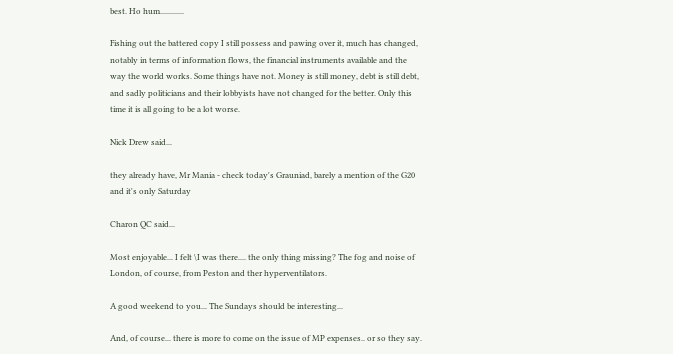best. Ho hum............

Fishing out the battered copy I still possess and pawing over it, much has changed, notably in terms of information flows, the financial instruments available and the way the world works. Some things have not. Money is still money, debt is still debt, and sadly politicians and their lobbyists have not changed for the better. Only this time it is all going to be a lot worse.

Nick Drew said...

they already have, Mr Mania - check today's Grauniad, barely a mention of the G20 and it's only Saturday

Charon QC said...

Most enjoyable... I felt \I was there.... the only thing missing? The fog and noise of London, of course, from Peston and ther hyperventilators.

A good weekend to you... The Sundays should be interesting...

And, of course... there is more to come on the issue of MP expenses.. or so they say.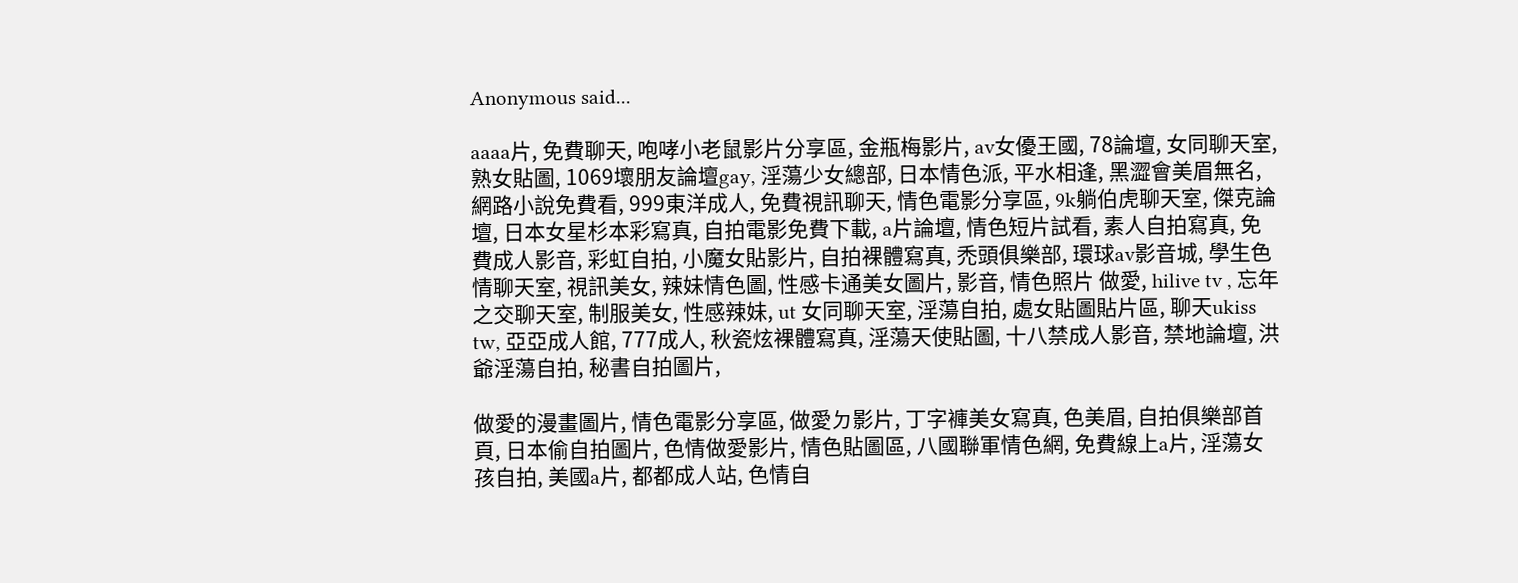Anonymous said...

aaaa片, 免費聊天, 咆哮小老鼠影片分享區, 金瓶梅影片, av女優王國, 78論壇, 女同聊天室, 熟女貼圖, 1069壞朋友論壇gay, 淫蕩少女總部, 日本情色派, 平水相逢, 黑澀會美眉無名, 網路小說免費看, 999東洋成人, 免費視訊聊天, 情色電影分享區, 9k躺伯虎聊天室, 傑克論壇, 日本女星杉本彩寫真, 自拍電影免費下載, a片論壇, 情色短片試看, 素人自拍寫真, 免費成人影音, 彩虹自拍, 小魔女貼影片, 自拍裸體寫真, 禿頭俱樂部, 環球av影音城, 學生色情聊天室, 視訊美女, 辣妹情色圖, 性感卡通美女圖片, 影音, 情色照片 做愛, hilive tv , 忘年之交聊天室, 制服美女, 性感辣妹, ut 女同聊天室, 淫蕩自拍, 處女貼圖貼片區, 聊天ukiss tw, 亞亞成人館, 777成人, 秋瓷炫裸體寫真, 淫蕩天使貼圖, 十八禁成人影音, 禁地論壇, 洪爺淫蕩自拍, 秘書自拍圖片,

做愛的漫畫圖片, 情色電影分享區, 做愛ㄉ影片, 丁字褲美女寫真, 色美眉, 自拍俱樂部首頁, 日本偷自拍圖片, 色情做愛影片, 情色貼圖區, 八國聯軍情色網, 免費線上a片, 淫蕩女孩自拍, 美國a片, 都都成人站, 色情自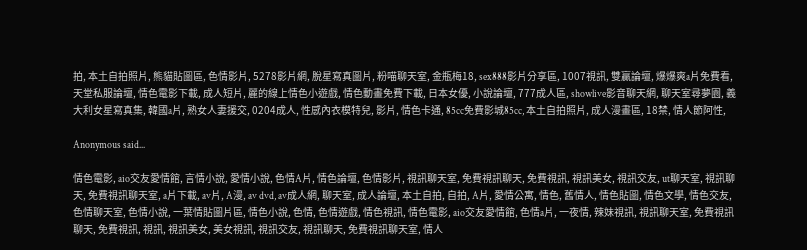拍, 本土自拍照片, 熊貓貼圖區, 色情影片, 5278影片網, 脫星寫真圖片, 粉喵聊天室, 金瓶梅18, sex888影片分享區, 1007視訊, 雙贏論壇, 爆爆爽a片免費看, 天堂私服論壇, 情色電影下載, 成人短片, 麗的線上情色小遊戲, 情色動畫免費下載, 日本女優, 小說論壇, 777成人區, showlive影音聊天網, 聊天室尋夢園, 義大利女星寫真集, 韓國a片, 熟女人妻援交, 0204成人, 性感內衣模特兒, 影片, 情色卡通, 85cc免費影城85cc, 本土自拍照片, 成人漫畫區, 18禁, 情人節阿性,

Anonymous said...

情色電影, aio交友愛情館, 言情小說, 愛情小說, 色情A片, 情色論壇, 色情影片, 視訊聊天室, 免費視訊聊天, 免費視訊, 視訊美女, 視訊交友, ut聊天室, 視訊聊天, 免費視訊聊天室, a片下載, av片, A漫, av dvd, av成人網, 聊天室, 成人論壇, 本土自拍, 自拍, A片, 愛情公寓, 情色, 舊情人, 情色貼圖, 情色文學, 情色交友, 色情聊天室, 色情小說, 一葉情貼圖片區, 情色小說, 色情, 色情遊戲, 情色視訊, 情色電影, aio交友愛情館, 色情a片, 一夜情, 辣妹視訊, 視訊聊天室, 免費視訊聊天, 免費視訊, 視訊, 視訊美女, 美女視訊, 視訊交友, 視訊聊天, 免費視訊聊天室, 情人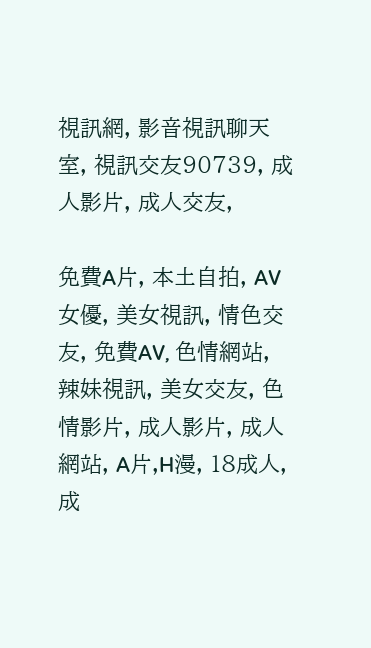視訊網, 影音視訊聊天室, 視訊交友90739, 成人影片, 成人交友,

免費A片, 本土自拍, AV女優, 美女視訊, 情色交友, 免費AV, 色情網站, 辣妹視訊, 美女交友, 色情影片, 成人影片, 成人網站, A片,H漫, 18成人, 成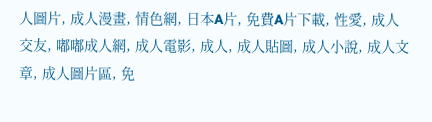人圖片, 成人漫畫, 情色網, 日本A片, 免費A片下載, 性愛, 成人交友, 嘟嘟成人網, 成人電影, 成人, 成人貼圖, 成人小說, 成人文章, 成人圖片區, 免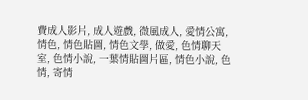費成人影片, 成人遊戲, 微風成人, 愛情公寓, 情色, 情色貼圖, 情色文學, 做愛, 色情聊天室, 色情小說, 一葉情貼圖片區, 情色小說, 色情, 寄情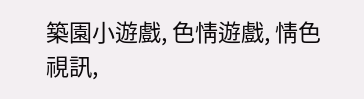築園小遊戲, 色情遊戲, 情色視訊,